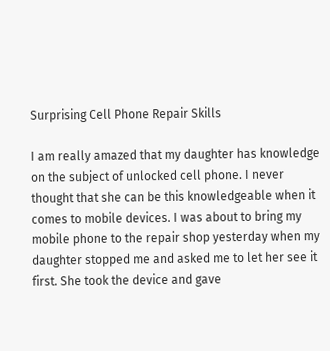Surprising Cell Phone Repair Skills

I am really amazed that my daughter has knowledge on the subject of unlocked cell phone. I never thought that she can be this knowledgeable when it comes to mobile devices. I was about to bring my mobile phone to the repair shop yesterday when my daughter stopped me and asked me to let her see it first. She took the device and gave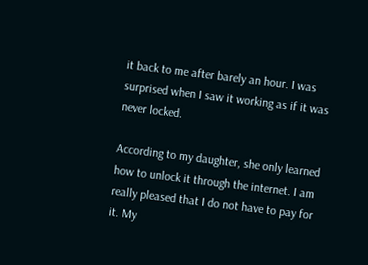it back to me after barely an hour. I was surprised when I saw it working as if it was never locked.

According to my daughter, she only learned how to unlock it through the internet. I am really pleased that I do not have to pay for it. My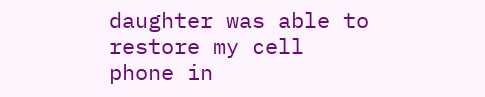daughter was able to restore my cell phone in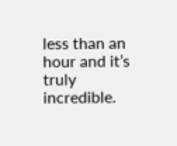less than an hour and it’s truly incredible.